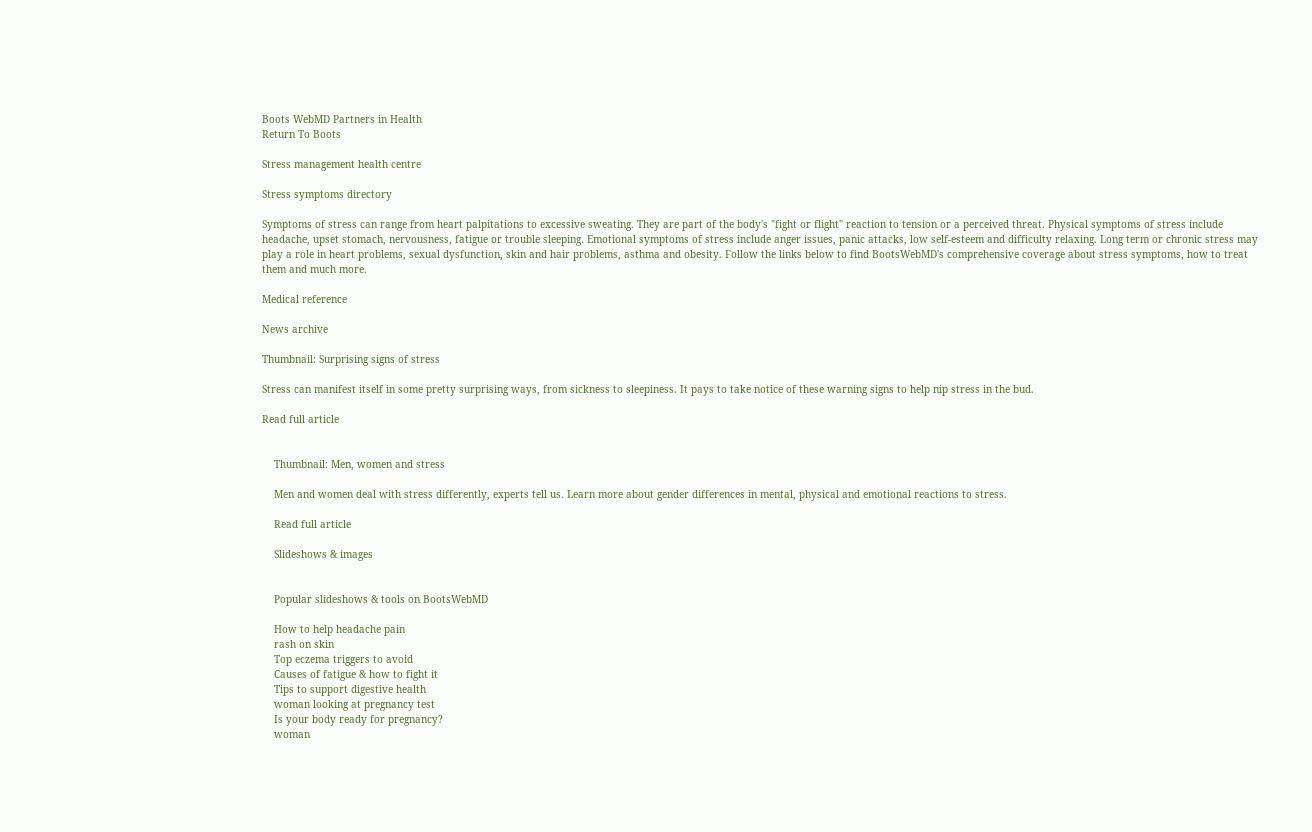Boots WebMD Partners in Health
Return To Boots

Stress management health centre

Stress symptoms directory

Symptoms of stress can range from heart palpitations to excessive sweating. They are part of the body's "fight or flight" reaction to tension or a perceived threat. Physical symptoms of stress include headache, upset stomach, nervousness, fatigue or trouble sleeping. Emotional symptoms of stress include anger issues, panic attacks, low self-esteem and difficulty relaxing. Long term or chronic stress may play a role in heart problems, sexual dysfunction, skin and hair problems, asthma and obesity. Follow the links below to find BootsWebMD's comprehensive coverage about stress symptoms, how to treat them and much more.

Medical reference

News archive

Thumbnail: Surprising signs of stress

Stress can manifest itself in some pretty surprising ways, from sickness to sleepiness. It pays to take notice of these warning signs to help nip stress in the bud.

Read full article


    Thumbnail: Men, women and stress

    Men and women deal with stress differently, experts tell us. Learn more about gender differences in mental, physical and emotional reactions to stress.

    Read full article

    Slideshows & images


    Popular slideshows & tools on BootsWebMD

    How to help headache pain
    rash on skin
    Top eczema triggers to avoid
    Causes of fatigue & how to fight it
    Tips to support digestive health
    woman looking at pregnancy test
    Is your body ready for pregnancy?
    woman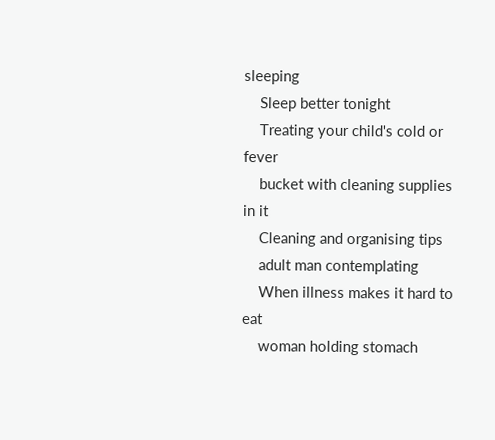sleeping
    Sleep better tonight
    Treating your child's cold or fever
    bucket with cleaning supplies in it
    Cleaning and organising tips
    adult man contemplating
    When illness makes it hard to eat
    woman holding stomach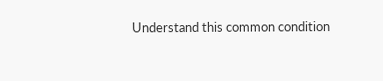Understand this common condition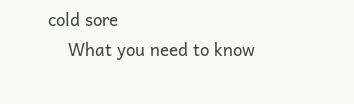cold sore
    What you need to know